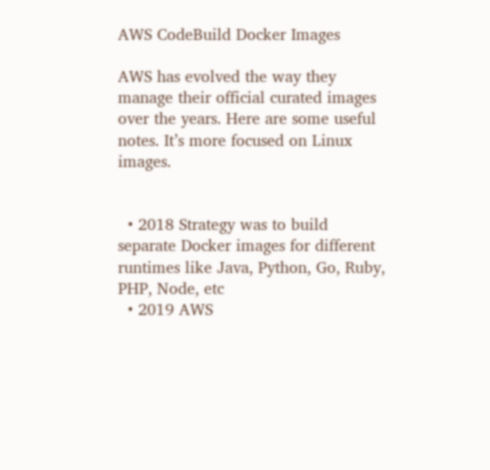AWS CodeBuild Docker Images

AWS has evolved the way they manage their official curated images over the years. Here are some useful notes. It’s more focused on Linux images.


  • 2018 Strategy was to build separate Docker images for different runtimes like Java, Python, Go, Ruby, PHP, Node, etc
  • 2019 AWS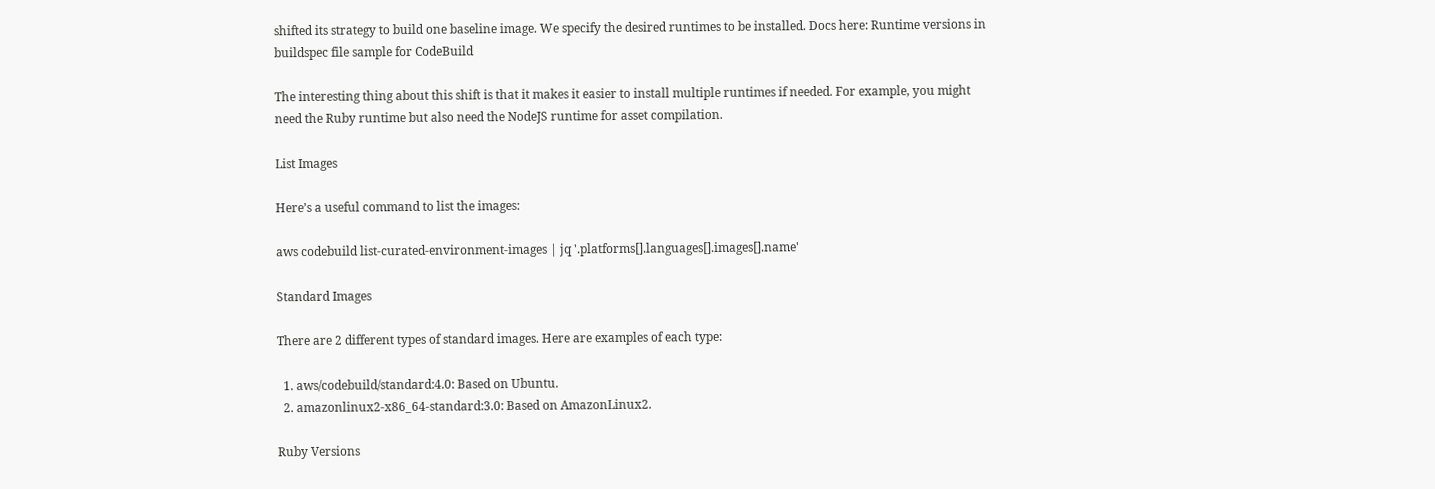shifted its strategy to build one baseline image. We specify the desired runtimes to be installed. Docs here: Runtime versions in buildspec file sample for CodeBuild

The interesting thing about this shift is that it makes it easier to install multiple runtimes if needed. For example, you might need the Ruby runtime but also need the NodeJS runtime for asset compilation.

List Images

Here’s a useful command to list the images:

aws codebuild list-curated-environment-images | jq '.platforms[].languages[].images[].name'

Standard Images

There are 2 different types of standard images. Here are examples of each type:

  1. aws/codebuild/standard:4.0: Based on Ubuntu.
  2. amazonlinux2-x86_64-standard:3.0: Based on AmazonLinux2.

Ruby Versions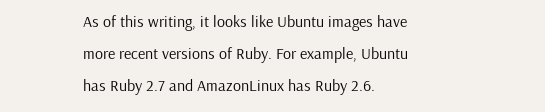As of this writing, it looks like Ubuntu images have more recent versions of Ruby. For example, Ubuntu has Ruby 2.7 and AmazonLinux has Ruby 2.6.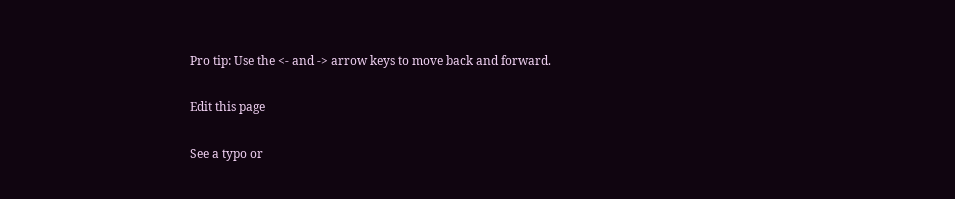Pro tip: Use the <- and -> arrow keys to move back and forward.

Edit this page

See a typo or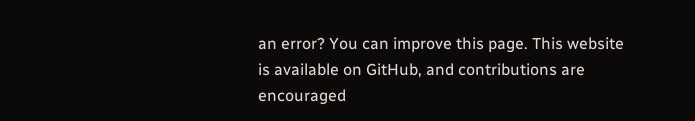an error? You can improve this page. This website is available on GitHub, and contributions are encouraged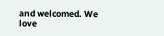and welcomed. We love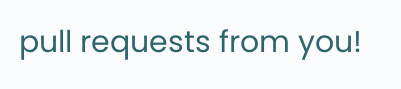pull requests from you!